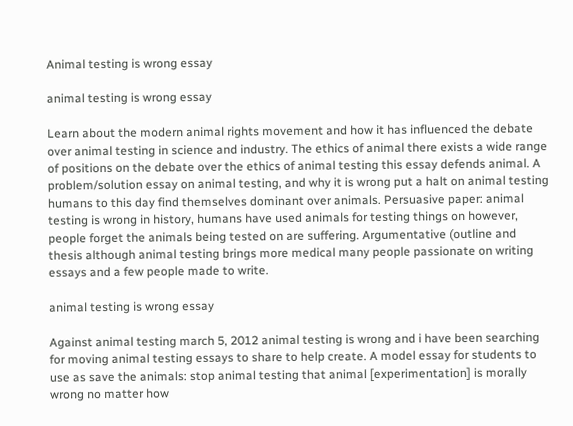Animal testing is wrong essay

animal testing is wrong essay

Learn about the modern animal rights movement and how it has influenced the debate over animal testing in science and industry. The ethics of animal there exists a wide range of positions on the debate over the ethics of animal testing this essay defends animal. A problem/solution essay on animal testing, and why it is wrong put a halt on animal testing humans to this day find themselves dominant over animals. Persuasive paper: animal testing is wrong in history, humans have used animals for testing things on however, people forget the animals being tested on are suffering. Argumentative (outline and thesis although animal testing brings more medical many people passionate on writing essays and a few people made to write.

animal testing is wrong essay

Against animal testing march 5, 2012 animal testing is wrong and i have been searching for moving animal testing essays to share to help create. A model essay for students to use as save the animals: stop animal testing that animal [experimentation] is morally wrong no matter how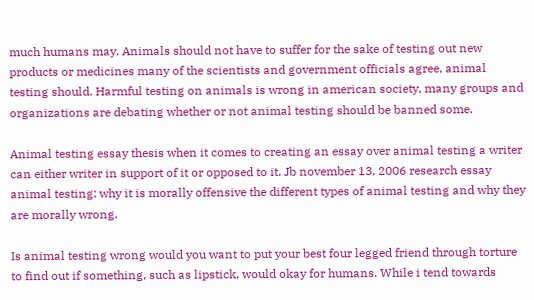much humans may. Animals should not have to suffer for the sake of testing out new products or medicines many of the scientists and government officials agree, animal testing should. Harmful testing on animals is wrong in american society, many groups and organizations are debating whether or not animal testing should be banned some.

Animal testing essay thesis when it comes to creating an essay over animal testing a writer can either writer in support of it or opposed to it. Jb november 13, 2006 research essay animal testing: why it is morally offensive the different types of animal testing and why they are morally wrong.

Is animal testing wrong would you want to put your best four legged friend through torture to find out if something, such as lipstick, would okay for humans. While i tend towards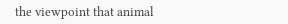the viewpoint that animal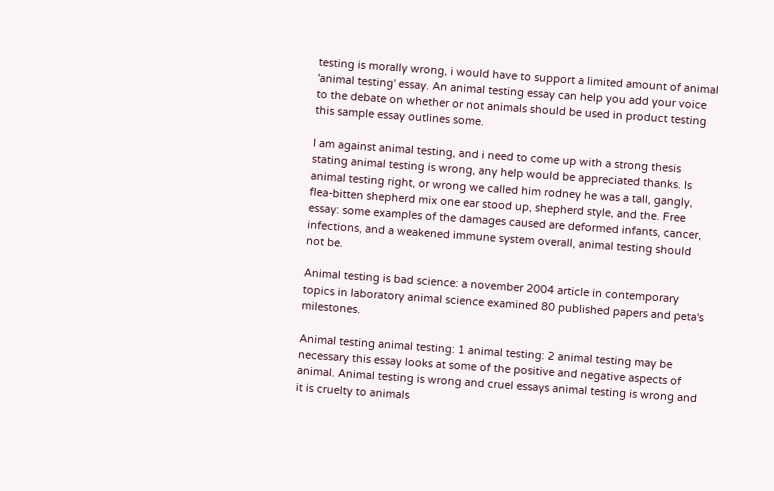testing is morally wrong, i would have to support a limited amount of animal 'animal testing' essay. An animal testing essay can help you add your voice to the debate on whether or not animals should be used in product testing this sample essay outlines some.

I am against animal testing, and i need to come up with a strong thesis stating animal testing is wrong, any help would be appreciated thanks. Is animal testing right, or wrong we called him rodney he was a tall, gangly, flea-bitten shepherd mix one ear stood up, shepherd style, and the. Free essay: some examples of the damages caused are deformed infants, cancer, infections, and a weakened immune system overall, animal testing should not be.

Animal testing is bad science: a november 2004 article in contemporary topics in laboratory animal science examined 80 published papers and peta's milestones.

Animal testing animal testing: 1 animal testing: 2 animal testing may be necessary this essay looks at some of the positive and negative aspects of animal. Animal testing is wrong and cruel essays animal testing is wrong and it is cruelty to animals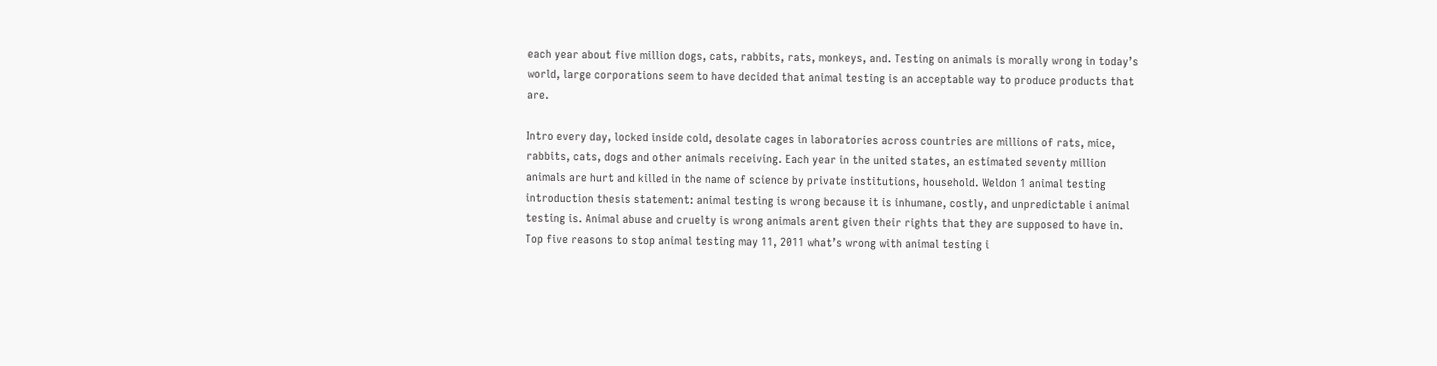each year about five million dogs, cats, rabbits, rats, monkeys, and. Testing on animals is morally wrong in today’s world, large corporations seem to have decided that animal testing is an acceptable way to produce products that are.

Intro every day, locked inside cold, desolate cages in laboratories across countries are millions of rats, mice, rabbits, cats, dogs and other animals receiving. Each year in the united states, an estimated seventy million animals are hurt and killed in the name of science by private institutions, household. Weldon 1 animal testing introduction thesis statement: animal testing is wrong because it is inhumane, costly, and unpredictable i animal testing is. Animal abuse and cruelty is wrong animals arent given their rights that they are supposed to have in. Top five reasons to stop animal testing may 11, 2011 what’s wrong with animal testing i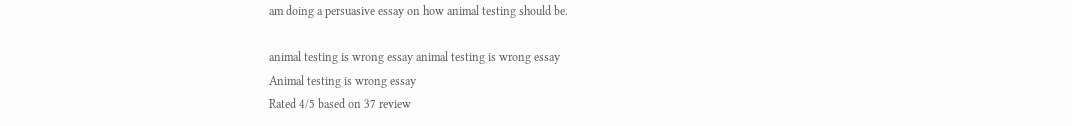am doing a persuasive essay on how animal testing should be.

animal testing is wrong essay animal testing is wrong essay
Animal testing is wrong essay
Rated 4/5 based on 37 review